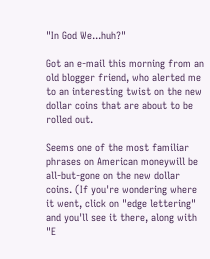"In God We...huh?"

Got an e-mail this morning from an old blogger friend, who alerted me to an interesting twist on the new dollar coins that are about to be rolled out.

Seems one of the most familiar phrases on American moneywill be all-but-gone on the new dollar coins. (If you're wondering where it went, click on "edge lettering" and you'll see it there, along with "E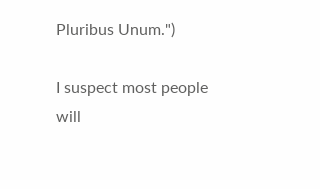Pluribus Unum.")

I suspect most people will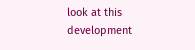look at this development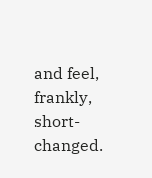and feel, frankly, short-changed.